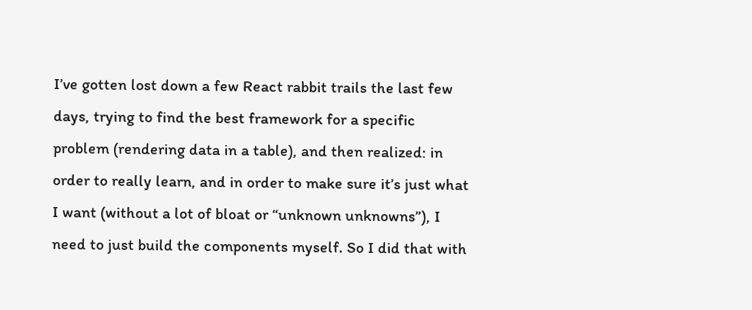I’ve gotten lost down a few React rabbit trails the last few days, trying to find the best framework for a specific problem (rendering data in a table), and then realized: in order to really learn, and in order to make sure it’s just what I want (without a lot of bloat or “unknown unknowns”), I need to just build the components myself. So I did that with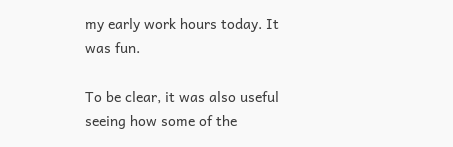my early work hours today. It was fun.

To be clear, it was also useful seeing how some of the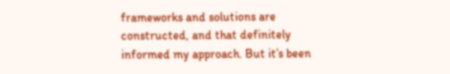frameworks and solutions are constructed, and that definitely informed my approach. But it’s been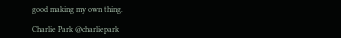good making my own thing.

Charlie Park @charliepark